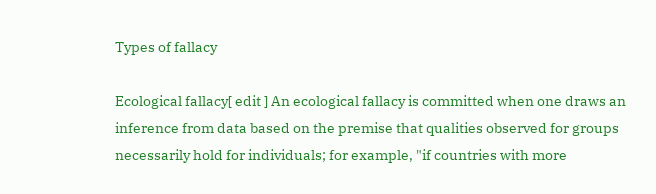Types of fallacy

Ecological fallacy[ edit ] An ecological fallacy is committed when one draws an inference from data based on the premise that qualities observed for groups necessarily hold for individuals; for example, "if countries with more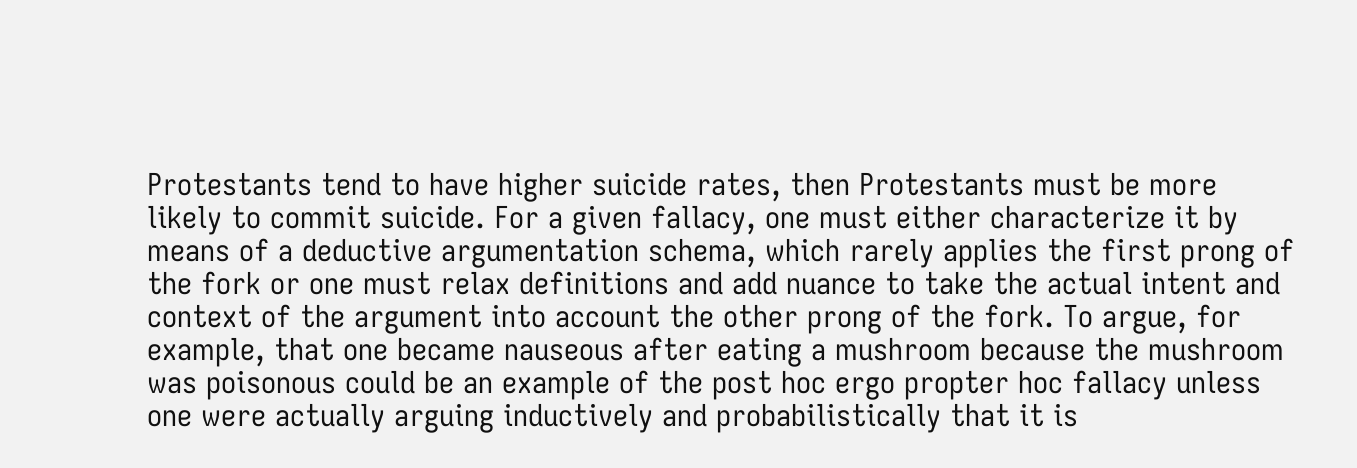Protestants tend to have higher suicide rates, then Protestants must be more likely to commit suicide. For a given fallacy, one must either characterize it by means of a deductive argumentation schema, which rarely applies the first prong of the fork or one must relax definitions and add nuance to take the actual intent and context of the argument into account the other prong of the fork. To argue, for example, that one became nauseous after eating a mushroom because the mushroom was poisonous could be an example of the post hoc ergo propter hoc fallacy unless one were actually arguing inductively and probabilistically that it is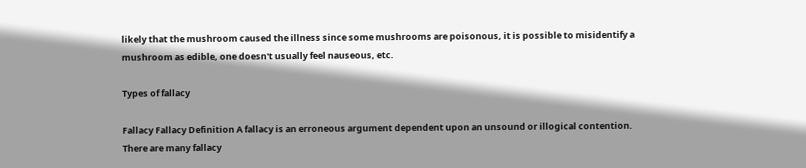likely that the mushroom caused the illness since some mushrooms are poisonous, it is possible to misidentify a mushroom as edible, one doesn't usually feel nauseous, etc.

Types of fallacy

Fallacy Fallacy Definition A fallacy is an erroneous argument dependent upon an unsound or illogical contention. There are many fallacy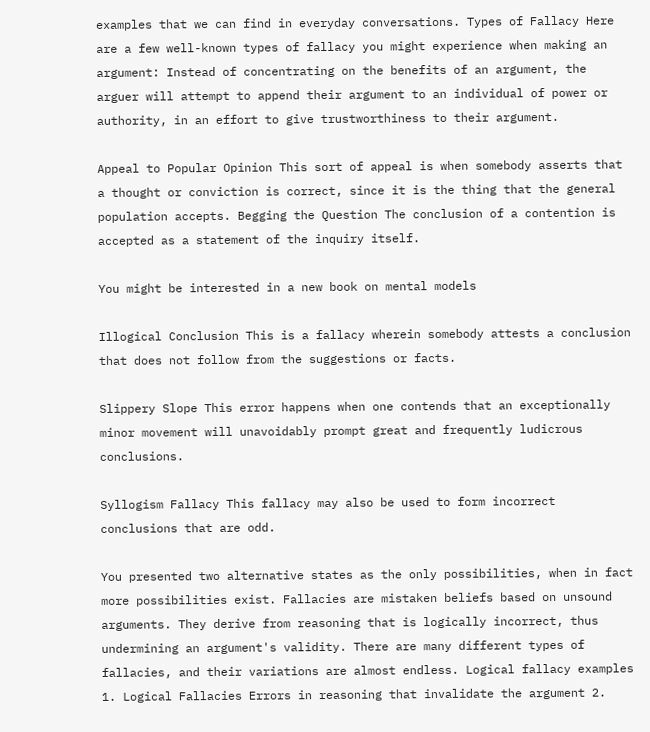examples that we can find in everyday conversations. Types of Fallacy Here are a few well-known types of fallacy you might experience when making an argument: Instead of concentrating on the benefits of an argument, the arguer will attempt to append their argument to an individual of power or authority, in an effort to give trustworthiness to their argument.

Appeal to Popular Opinion This sort of appeal is when somebody asserts that a thought or conviction is correct, since it is the thing that the general population accepts. Begging the Question The conclusion of a contention is accepted as a statement of the inquiry itself.

You might be interested in a new book on mental models

Illogical Conclusion This is a fallacy wherein somebody attests a conclusion that does not follow from the suggestions or facts.

Slippery Slope This error happens when one contends that an exceptionally minor movement will unavoidably prompt great and frequently ludicrous conclusions.

Syllogism Fallacy This fallacy may also be used to form incorrect conclusions that are odd.

You presented two alternative states as the only possibilities, when in fact more possibilities exist. Fallacies are mistaken beliefs based on unsound arguments. They derive from reasoning that is logically incorrect, thus undermining an argument's validity. There are many different types of fallacies, and their variations are almost endless. Logical fallacy examples 1. Logical Fallacies Errors in reasoning that invalidate the argument 2.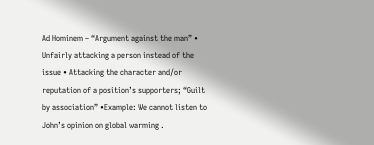Ad Hominem – “Argument against the man” • Unfairly attacking a person instead of the issue • Attacking the character and/or reputation of a position’s supporters; “Guilt by association” •Example: We cannot listen to John’s opinion on global warming .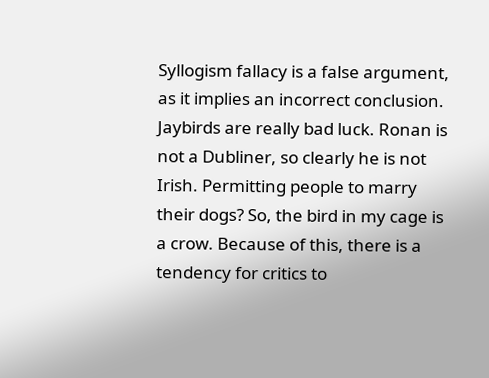Syllogism fallacy is a false argument, as it implies an incorrect conclusion. Jaybirds are really bad luck. Ronan is not a Dubliner, so clearly he is not Irish. Permitting people to marry their dogs? So, the bird in my cage is a crow. Because of this, there is a tendency for critics to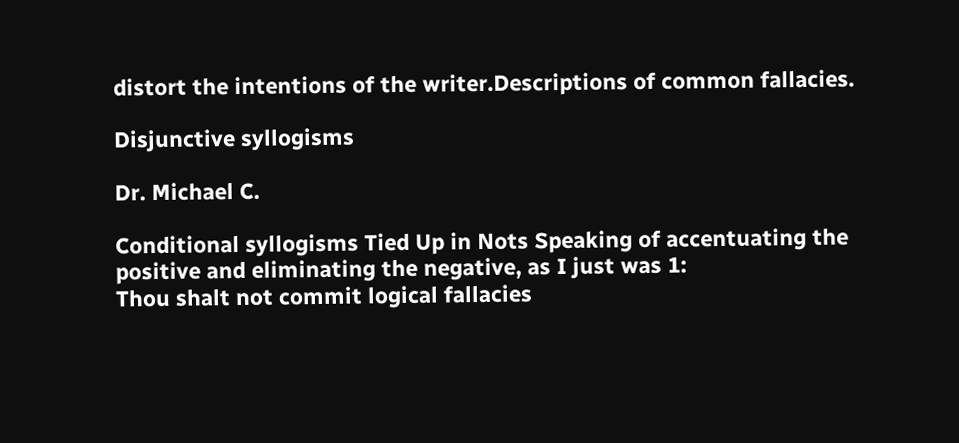distort the intentions of the writer.Descriptions of common fallacies.

Disjunctive syllogisms

Dr. Michael C.

Conditional syllogisms Tied Up in Nots Speaking of accentuating the positive and eliminating the negative, as I just was 1:
Thou shalt not commit logical fallacies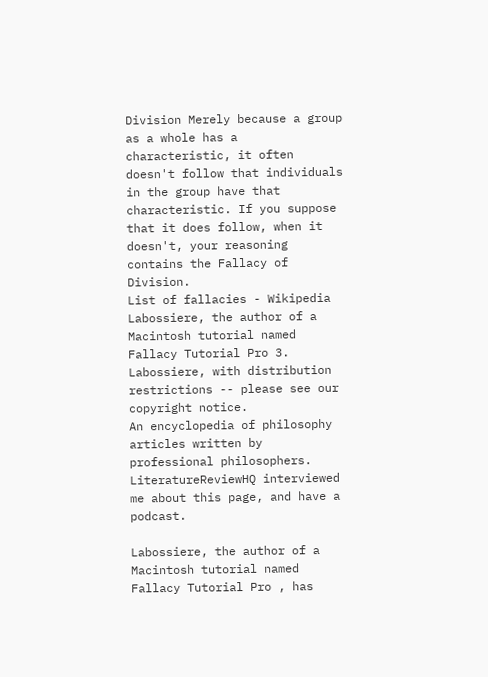Division Merely because a group as a whole has a characteristic, it often doesn't follow that individuals in the group have that characteristic. If you suppose that it does follow, when it doesn't, your reasoning contains the Fallacy of Division.
List of fallacies - Wikipedia Labossiere, the author of a Macintosh tutorial named Fallacy Tutorial Pro 3. Labossiere, with distribution restrictions -- please see our copyright notice.
An encyclopedia of philosophy articles written by professional philosophers. LiteratureReviewHQ interviewed me about this page, and have a podcast.

Labossiere, the author of a Macintosh tutorial named Fallacy Tutorial Pro , has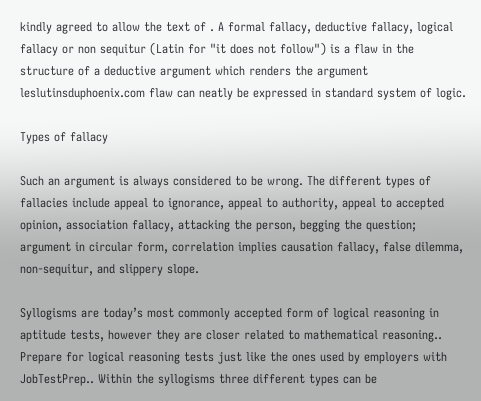kindly agreed to allow the text of . A formal fallacy, deductive fallacy, logical fallacy or non sequitur (Latin for "it does not follow") is a flaw in the structure of a deductive argument which renders the argument leslutinsduphoenix.com flaw can neatly be expressed in standard system of logic.

Types of fallacy

Such an argument is always considered to be wrong. The different types of fallacies include appeal to ignorance, appeal to authority, appeal to accepted opinion, association fallacy, attacking the person, begging the question; argument in circular form, correlation implies causation fallacy, false dilemma, non-sequitur, and slippery slope.

Syllogisms are today’s most commonly accepted form of logical reasoning in aptitude tests, however they are closer related to mathematical reasoning.. Prepare for logical reasoning tests just like the ones used by employers with JobTestPrep.. Within the syllogisms three different types can be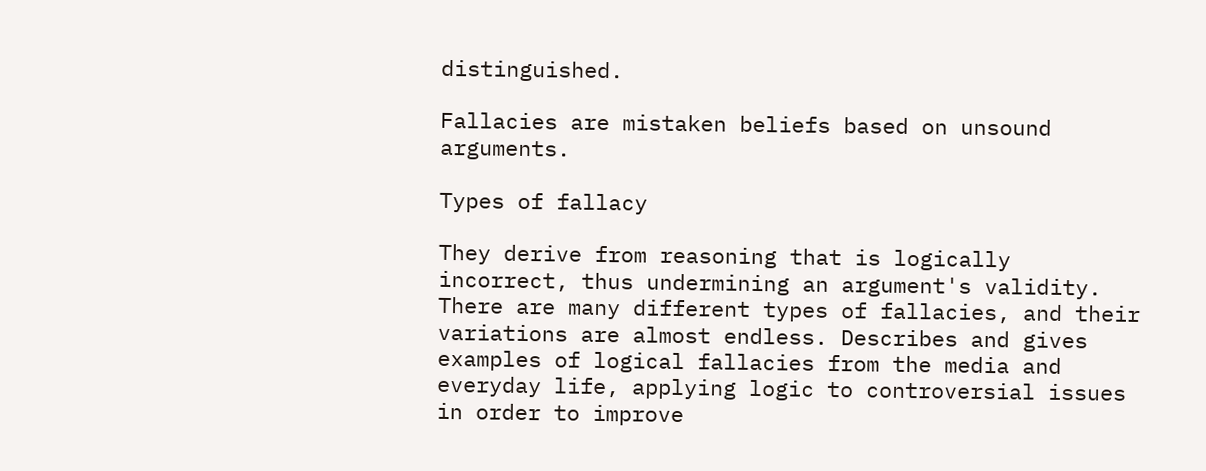distinguished.

Fallacies are mistaken beliefs based on unsound arguments.

Types of fallacy

They derive from reasoning that is logically incorrect, thus undermining an argument's validity. There are many different types of fallacies, and their variations are almost endless. Describes and gives examples of logical fallacies from the media and everyday life, applying logic to controversial issues in order to improve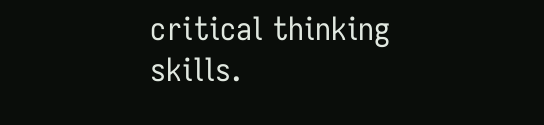critical thinking skills.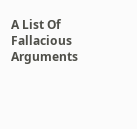A List Of Fallacious Arguments